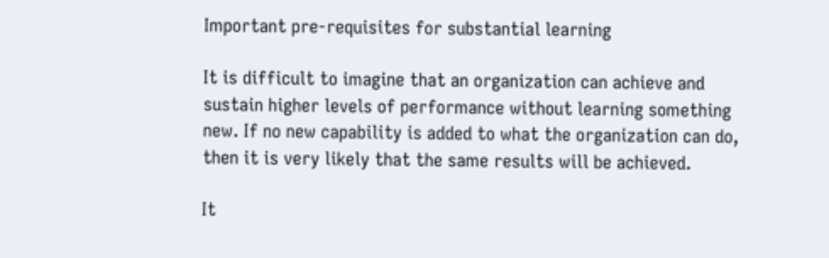Important pre-requisites for substantial learning

It is difficult to imagine that an organization can achieve and sustain higher levels of performance without learning something new. If no new capability is added to what the organization can do, then it is very likely that the same results will be achieved.

It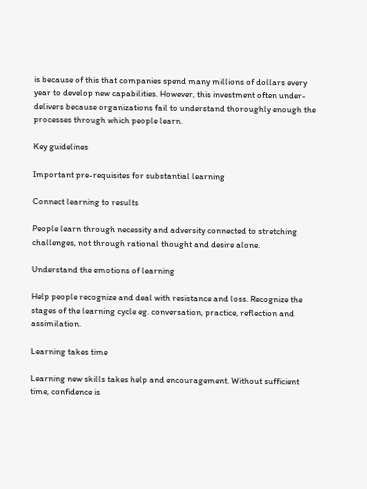is because of this that companies spend many millions of dollars every year to develop new capabilities. However, this investment often under-delivers because organizations fail to understand thoroughly enough the processes through which people learn.

Key guidelines

Important pre-requisites for substantial learning

Connect learning to results

People learn through necessity and adversity connected to stretching challenges, not through rational thought and desire alone.

Understand the emotions of learning

Help people recognize and deal with resistance and loss. Recognize the stages of the learning cycle eg. conversation, practice, reflection and assimilation.

Learning takes time

Learning new skills takes help and encouragement. Without sufficient time, confidence is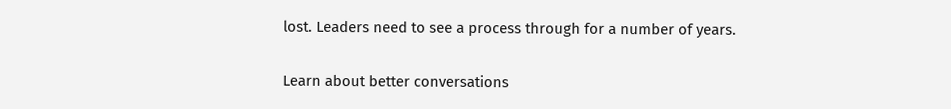lost. Leaders need to see a process through for a number of years.

Learn about better conversations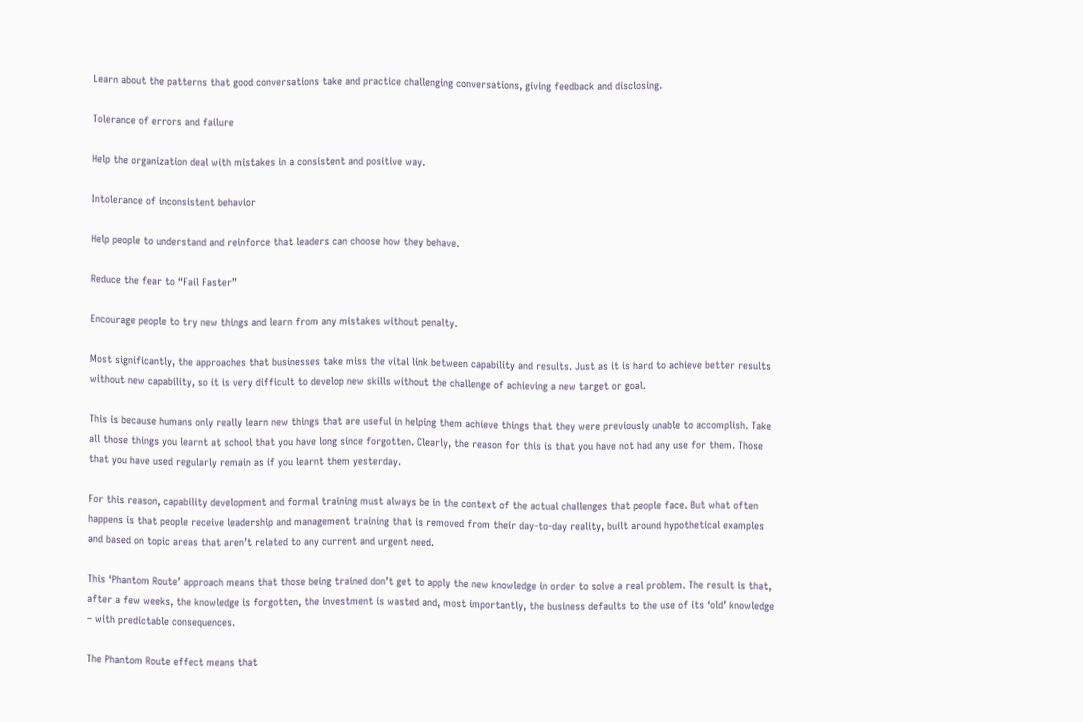Learn about the patterns that good conversations take and practice challenging conversations, giving feedback and disclosing.

Tolerance of errors and failure

Help the organization deal with mistakes in a consistent and positive way.

Intolerance of inconsistent behavior

Help people to understand and reinforce that leaders can choose how they behave.

Reduce the fear to “Fail Faster”

Encourage people to try new things and learn from any mistakes without penalty.

Most significantly, the approaches that businesses take miss the vital link between capability and results. Just as it is hard to achieve better results without new capability, so it is very difficult to develop new skills without the challenge of achieving a new target or goal.

This is because humans only really learn new things that are useful in helping them achieve things that they were previously unable to accomplish. Take all those things you learnt at school that you have long since forgotten. Clearly, the reason for this is that you have not had any use for them. Those that you have used regularly remain as if you learnt them yesterday.

For this reason, capability development and formal training must always be in the context of the actual challenges that people face. But what often happens is that people receive leadership and management training that is removed from their day-to-day reality, built around hypothetical examples and based on topic areas that aren’t related to any current and urgent need.

This ‘Phantom Route’ approach means that those being trained don’t get to apply the new knowledge in order to solve a real problem. The result is that, after a few weeks, the knowledge is forgotten, the investment is wasted and, most importantly, the business defaults to the use of its ‘old’ knowledge – with predictable consequences.

The Phantom Route effect means that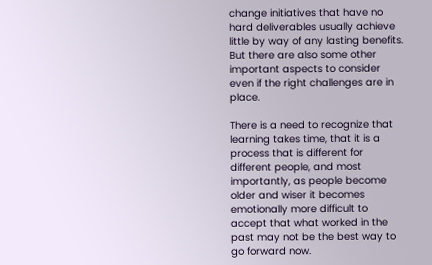change initiatives that have no hard deliverables usually achieve little by way of any lasting benefits. But there are also some other important aspects to consider even if the right challenges are in place.

There is a need to recognize that learning takes time, that it is a process that is different for different people, and most importantly, as people become older and wiser it becomes emotionally more difficult to accept that what worked in the past may not be the best way to go forward now.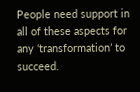People need support in all of these aspects for any ‘transformation’ to succeed.